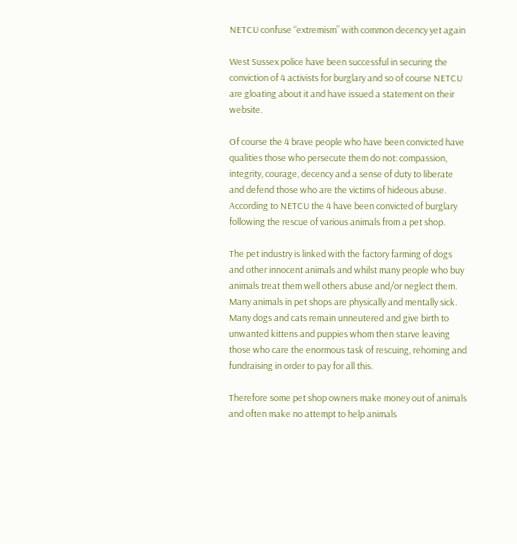NETCU confuse “extremism” with common decency yet again

West Sussex police have been successful in securing the conviction of 4 activists for burglary and so of course NETCU are gloating about it and have issued a statement on their website.

Of course the 4 brave people who have been convicted have qualities those who persecute them do not: compassion, integrity, courage, decency and a sense of duty to liberate and defend those who are the victims of hideous abuse. According to NETCU the 4 have been convicted of burglary following the rescue of various animals from a pet shop.

The pet industry is linked with the factory farming of dogs and other innocent animals and whilst many people who buy animals treat them well others abuse and/or neglect them. Many animals in pet shops are physically and mentally sick. Many dogs and cats remain unneutered and give birth to unwanted kittens and puppies whom then starve leaving those who care the enormous task of rescuing, rehoming and fundraising in order to pay for all this.

Therefore some pet shop owners make money out of animals and often make no attempt to help animals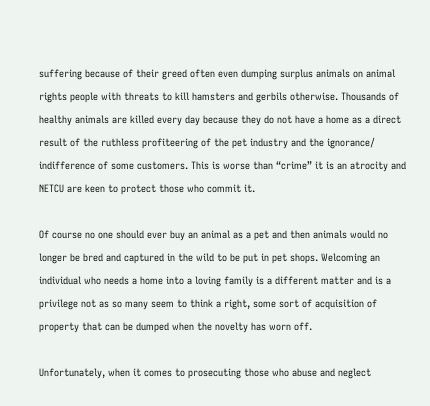suffering because of their greed often even dumping surplus animals on animal rights people with threats to kill hamsters and gerbils otherwise. Thousands of healthy animals are killed every day because they do not have a home as a direct result of the ruthless profiteering of the pet industry and the ignorance/ indifference of some customers. This is worse than “crime” it is an atrocity and NETCU are keen to protect those who commit it.

Of course no one should ever buy an animal as a pet and then animals would no longer be bred and captured in the wild to be put in pet shops. Welcoming an individual who needs a home into a loving family is a different matter and is a privilege not as so many seem to think a right, some sort of acquisition of property that can be dumped when the novelty has worn off.

Unfortunately, when it comes to prosecuting those who abuse and neglect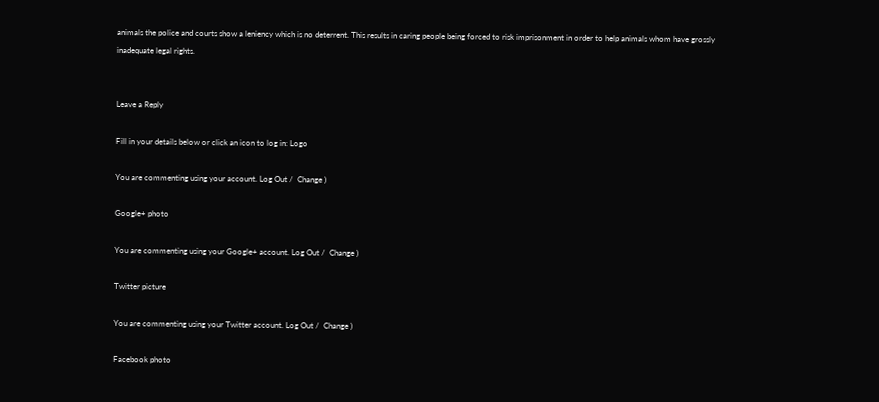animals the police and courts show a leniency which is no deterrent. This results in caring people being forced to risk imprisonment in order to help animals whom have grossly inadequate legal rights.


Leave a Reply

Fill in your details below or click an icon to log in: Logo

You are commenting using your account. Log Out /  Change )

Google+ photo

You are commenting using your Google+ account. Log Out /  Change )

Twitter picture

You are commenting using your Twitter account. Log Out /  Change )

Facebook photo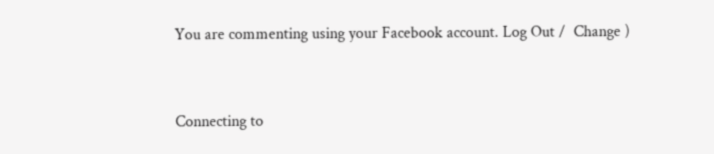You are commenting using your Facebook account. Log Out /  Change )


Connecting to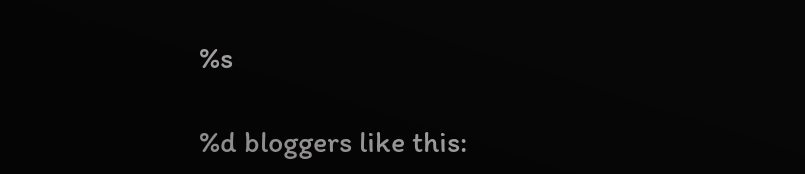%s

%d bloggers like this: